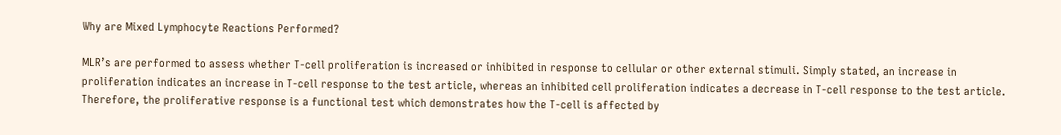Why are Mixed Lymphocyte Reactions Performed?

MLR’s are performed to assess whether T-cell proliferation is increased or inhibited in response to cellular or other external stimuli. Simply stated, an increase in proliferation indicates an increase in T-cell response to the test article, whereas an inhibited cell proliferation indicates a decrease in T-cell response to the test article. Therefore, the proliferative response is a functional test which demonstrates how the T-cell is affected by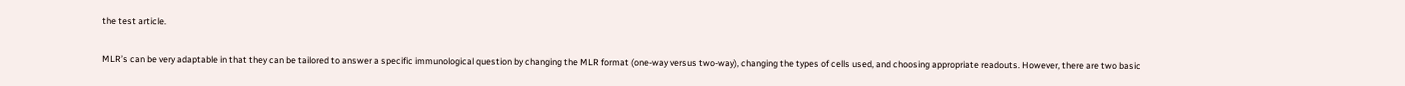the test article.

MLR’s can be very adaptable in that they can be tailored to answer a specific immunological question by changing the MLR format (one-way versus two-way), changing the types of cells used, and choosing appropriate readouts. However, there are two basic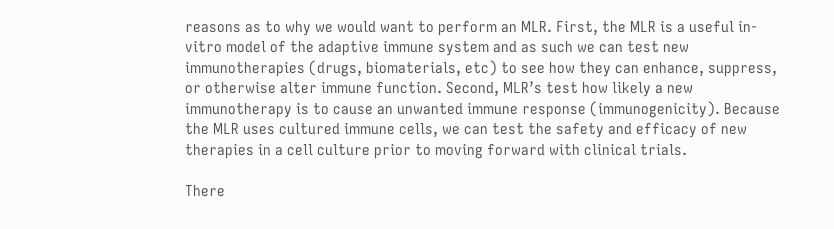reasons as to why we would want to perform an MLR. First, the MLR is a useful in-vitro model of the adaptive immune system and as such we can test new immunotherapies (drugs, biomaterials, etc) to see how they can enhance, suppress, or otherwise alter immune function. Second, MLR’s test how likely a new immunotherapy is to cause an unwanted immune response (immunogenicity). Because the MLR uses cultured immune cells, we can test the safety and efficacy of new therapies in a cell culture prior to moving forward with clinical trials.

There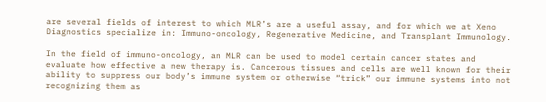are several fields of interest to which MLR’s are a useful assay, and for which we at Xeno Diagnostics specialize in: Immuno-oncology, Regenerative Medicine, and Transplant Immunology.

In the field of immuno-oncology, an MLR can be used to model certain cancer states and evaluate how effective a new therapy is. Cancerous tissues and cells are well known for their ability to suppress our body’s immune system or otherwise “trick” our immune systems into not recognizing them as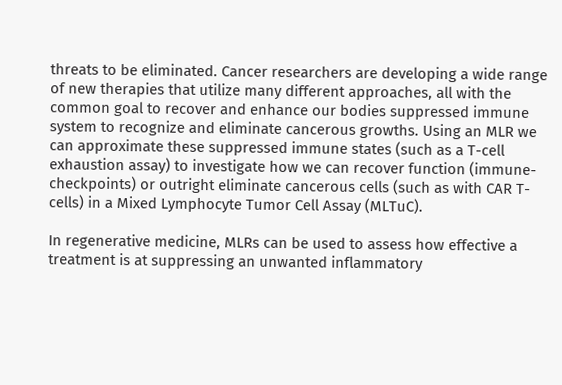threats to be eliminated. Cancer researchers are developing a wide range of new therapies that utilize many different approaches, all with the common goal to recover and enhance our bodies suppressed immune system to recognize and eliminate cancerous growths. Using an MLR we can approximate these suppressed immune states (such as a T-cell exhaustion assay) to investigate how we can recover function (immune-checkpoints) or outright eliminate cancerous cells (such as with CAR T-cells) in a Mixed Lymphocyte Tumor Cell Assay (MLTuC).

In regenerative medicine, MLRs can be used to assess how effective a treatment is at suppressing an unwanted inflammatory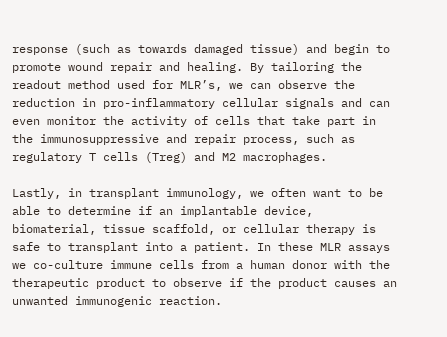response (such as towards damaged tissue) and begin to promote wound repair and healing. By tailoring the readout method used for MLR’s, we can observe the reduction in pro-inflammatory cellular signals and can even monitor the activity of cells that take part in the immunosuppressive and repair process, such as regulatory T cells (Treg) and M2 macrophages.

Lastly, in transplant immunology, we often want to be able to determine if an implantable device, biomaterial, tissue scaffold, or cellular therapy is safe to transplant into a patient. In these MLR assays we co-culture immune cells from a human donor with the therapeutic product to observe if the product causes an unwanted immunogenic reaction.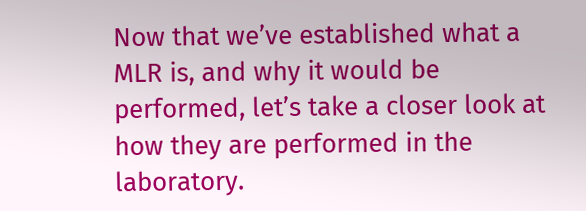Now that we’ve established what a MLR is, and why it would be performed, let’s take a closer look at how they are performed in the laboratory.